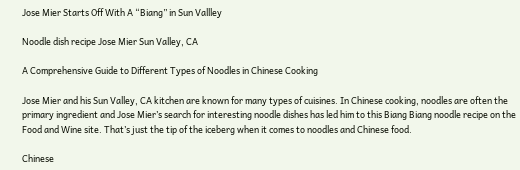Jose Mier Starts Off With A “Biang” in Sun Vallley

Noodle dish recipe Jose Mier Sun Valley, CA

A Comprehensive Guide to Different Types of Noodles in Chinese Cooking

Jose Mier and his Sun Valley, CA kitchen are known for many types of cuisines. In Chinese cooking, noodles are often the primary ingredient and Jose Mier’s search for interesting noodle dishes has led him to this Biang Biang noodle recipe on the Food and Wine site. That’s just the tip of the iceberg when it comes to noodles and Chinese food.

Chinese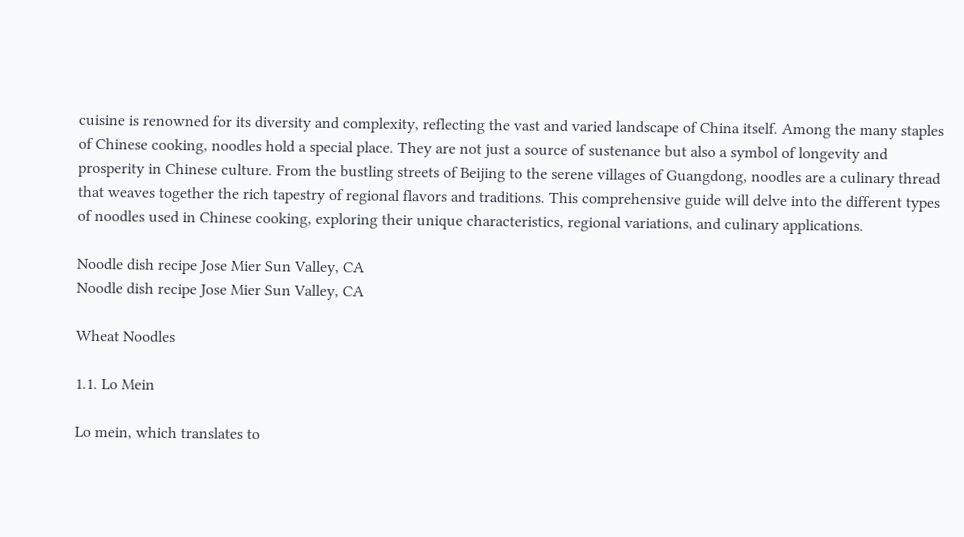cuisine is renowned for its diversity and complexity, reflecting the vast and varied landscape of China itself. Among the many staples of Chinese cooking, noodles hold a special place. They are not just a source of sustenance but also a symbol of longevity and prosperity in Chinese culture. From the bustling streets of Beijing to the serene villages of Guangdong, noodles are a culinary thread that weaves together the rich tapestry of regional flavors and traditions. This comprehensive guide will delve into the different types of noodles used in Chinese cooking, exploring their unique characteristics, regional variations, and culinary applications.

Noodle dish recipe Jose Mier Sun Valley, CA
Noodle dish recipe Jose Mier Sun Valley, CA

Wheat Noodles

1.1. Lo Mein

Lo mein, which translates to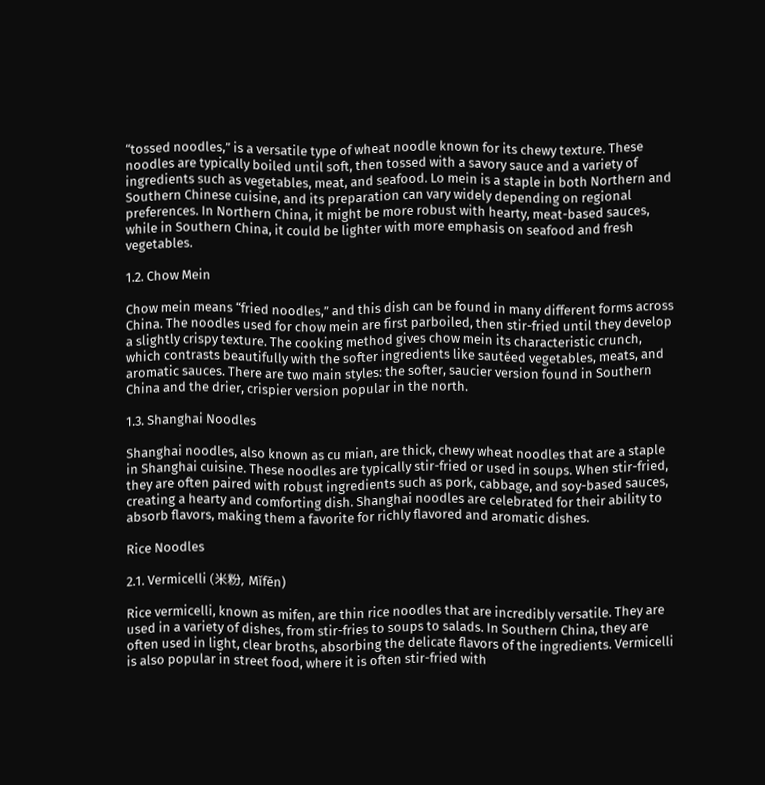“tossed noodles,” is a versatile type of wheat noodle known for its chewy texture. These noodles are typically boiled until soft, then tossed with a savory sauce and a variety of ingredients such as vegetables, meat, and seafood. Lo mein is a staple in both Northern and Southern Chinese cuisine, and its preparation can vary widely depending on regional preferences. In Northern China, it might be more robust with hearty, meat-based sauces, while in Southern China, it could be lighter with more emphasis on seafood and fresh vegetables.

1.2. Chow Mein

Chow mein means “fried noodles,” and this dish can be found in many different forms across China. The noodles used for chow mein are first parboiled, then stir-fried until they develop a slightly crispy texture. The cooking method gives chow mein its characteristic crunch, which contrasts beautifully with the softer ingredients like sautéed vegetables, meats, and aromatic sauces. There are two main styles: the softer, saucier version found in Southern China and the drier, crispier version popular in the north.

1.3. Shanghai Noodles

Shanghai noodles, also known as cu mian, are thick, chewy wheat noodles that are a staple in Shanghai cuisine. These noodles are typically stir-fried or used in soups. When stir-fried, they are often paired with robust ingredients such as pork, cabbage, and soy-based sauces, creating a hearty and comforting dish. Shanghai noodles are celebrated for their ability to absorb flavors, making them a favorite for richly flavored and aromatic dishes.

Rice Noodles

2.1. Vermicelli (米粉, Mǐfěn)

Rice vermicelli, known as mifen, are thin rice noodles that are incredibly versatile. They are used in a variety of dishes, from stir-fries to soups to salads. In Southern China, they are often used in light, clear broths, absorbing the delicate flavors of the ingredients. Vermicelli is also popular in street food, where it is often stir-fried with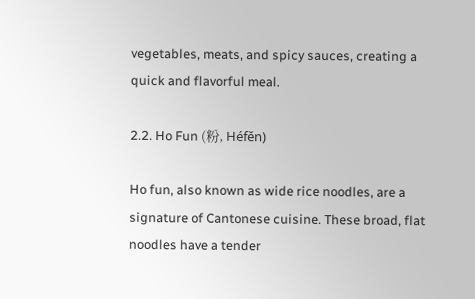vegetables, meats, and spicy sauces, creating a quick and flavorful meal.

2.2. Ho Fun (粉, Héfěn)

Ho fun, also known as wide rice noodles, are a signature of Cantonese cuisine. These broad, flat noodles have a tender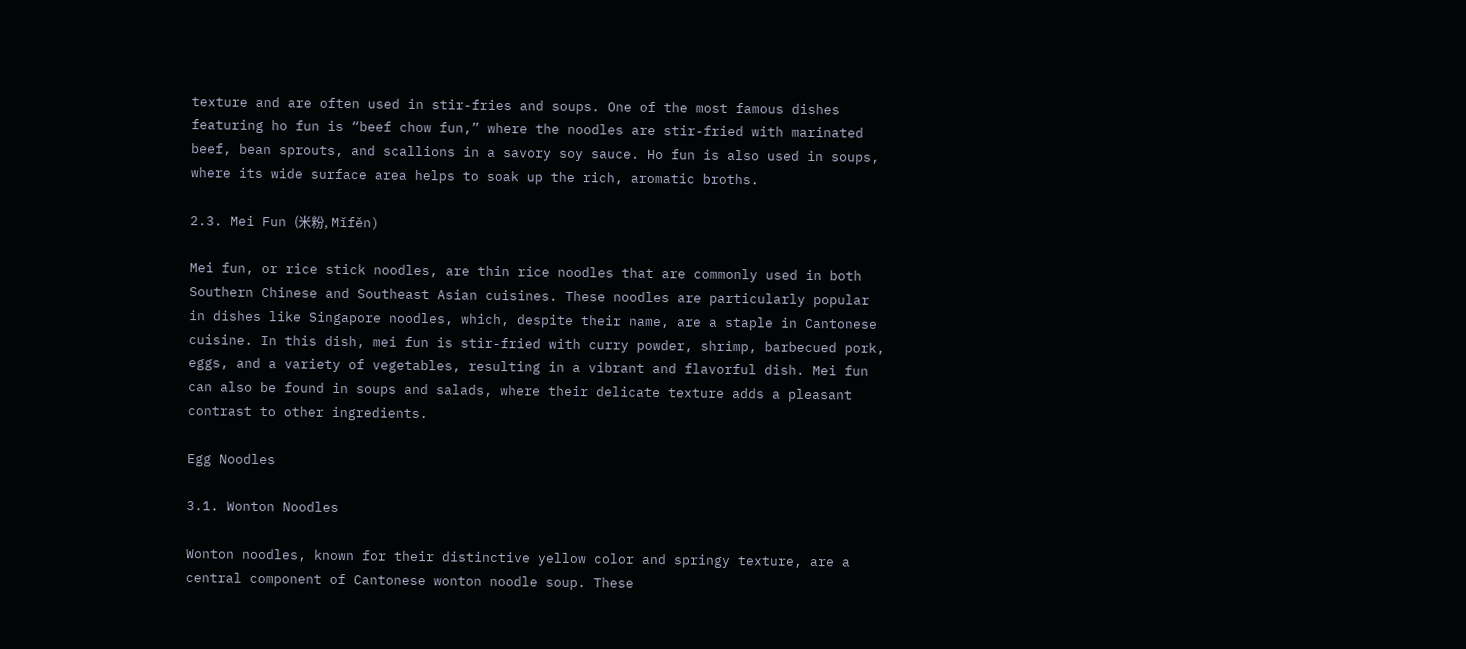texture and are often used in stir-fries and soups. One of the most famous dishes featuring ho fun is “beef chow fun,” where the noodles are stir-fried with marinated beef, bean sprouts, and scallions in a savory soy sauce. Ho fun is also used in soups, where its wide surface area helps to soak up the rich, aromatic broths.

2.3. Mei Fun (米粉, Mǐfěn)

Mei fun, or rice stick noodles, are thin rice noodles that are commonly used in both Southern Chinese and Southeast Asian cuisines. These noodles are particularly popular in dishes like Singapore noodles, which, despite their name, are a staple in Cantonese cuisine. In this dish, mei fun is stir-fried with curry powder, shrimp, barbecued pork, eggs, and a variety of vegetables, resulting in a vibrant and flavorful dish. Mei fun can also be found in soups and salads, where their delicate texture adds a pleasant contrast to other ingredients.

Egg Noodles

3.1. Wonton Noodles

Wonton noodles, known for their distinctive yellow color and springy texture, are a central component of Cantonese wonton noodle soup. These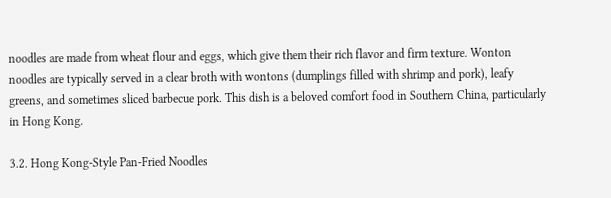noodles are made from wheat flour and eggs, which give them their rich flavor and firm texture. Wonton noodles are typically served in a clear broth with wontons (dumplings filled with shrimp and pork), leafy greens, and sometimes sliced barbecue pork. This dish is a beloved comfort food in Southern China, particularly in Hong Kong.

3.2. Hong Kong-Style Pan-Fried Noodles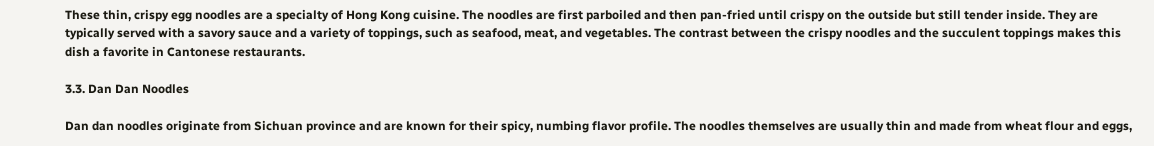These thin, crispy egg noodles are a specialty of Hong Kong cuisine. The noodles are first parboiled and then pan-fried until crispy on the outside but still tender inside. They are typically served with a savory sauce and a variety of toppings, such as seafood, meat, and vegetables. The contrast between the crispy noodles and the succulent toppings makes this dish a favorite in Cantonese restaurants.

3.3. Dan Dan Noodles

Dan dan noodles originate from Sichuan province and are known for their spicy, numbing flavor profile. The noodles themselves are usually thin and made from wheat flour and eggs,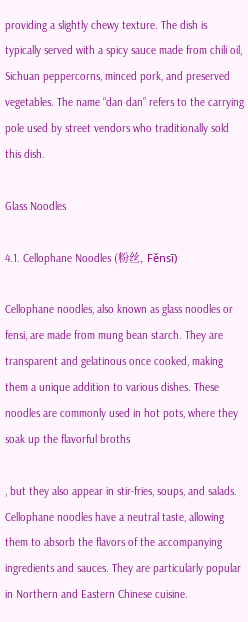providing a slightly chewy texture. The dish is typically served with a spicy sauce made from chili oil, Sichuan peppercorns, minced pork, and preserved vegetables. The name “dan dan” refers to the carrying pole used by street vendors who traditionally sold this dish.

Glass Noodles

4.1. Cellophane Noodles (粉丝, Fěnsī)

Cellophane noodles, also known as glass noodles or fensi, are made from mung bean starch. They are transparent and gelatinous once cooked, making them a unique addition to various dishes. These noodles are commonly used in hot pots, where they soak up the flavorful broths

, but they also appear in stir-fries, soups, and salads. Cellophane noodles have a neutral taste, allowing them to absorb the flavors of the accompanying ingredients and sauces. They are particularly popular in Northern and Eastern Chinese cuisine.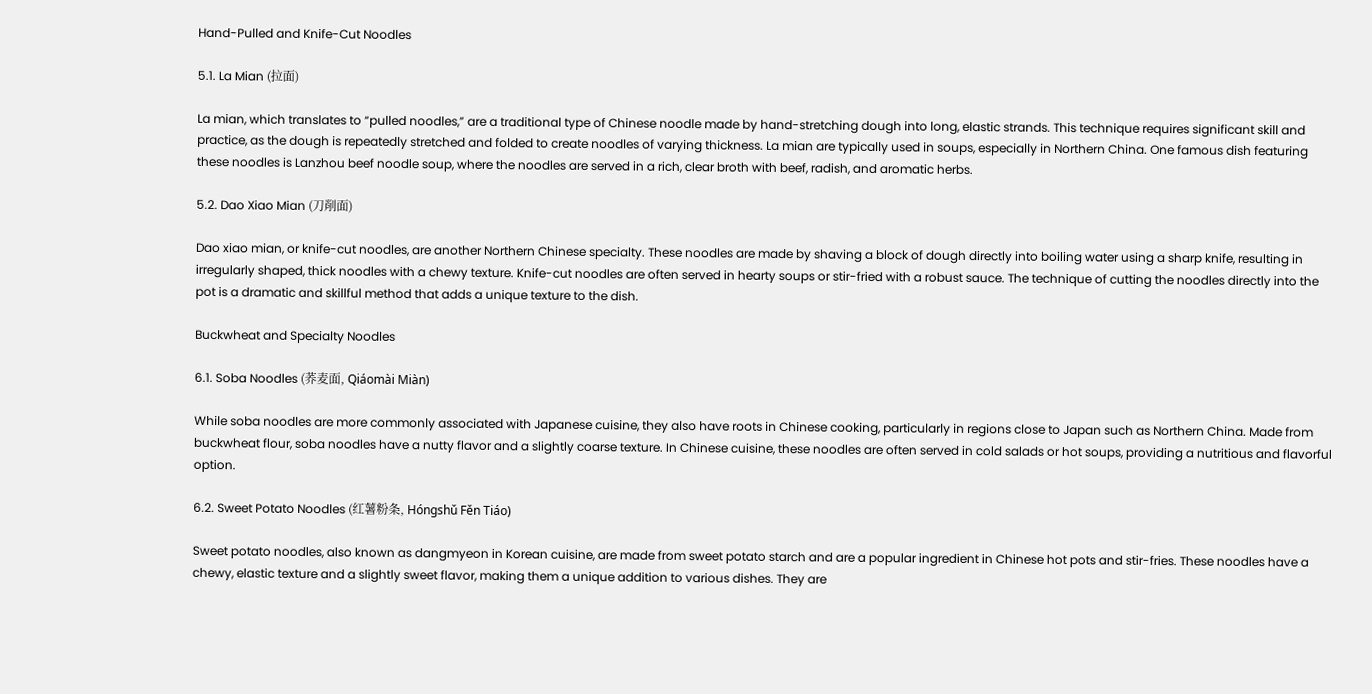Hand-Pulled and Knife-Cut Noodles

5.1. La Mian (拉面)

La mian, which translates to “pulled noodles,” are a traditional type of Chinese noodle made by hand-stretching dough into long, elastic strands. This technique requires significant skill and practice, as the dough is repeatedly stretched and folded to create noodles of varying thickness. La mian are typically used in soups, especially in Northern China. One famous dish featuring these noodles is Lanzhou beef noodle soup, where the noodles are served in a rich, clear broth with beef, radish, and aromatic herbs.

5.2. Dao Xiao Mian (刀削面)

Dao xiao mian, or knife-cut noodles, are another Northern Chinese specialty. These noodles are made by shaving a block of dough directly into boiling water using a sharp knife, resulting in irregularly shaped, thick noodles with a chewy texture. Knife-cut noodles are often served in hearty soups or stir-fried with a robust sauce. The technique of cutting the noodles directly into the pot is a dramatic and skillful method that adds a unique texture to the dish.

Buckwheat and Specialty Noodles

6.1. Soba Noodles (荞麦面, Qiáomài Miàn)

While soba noodles are more commonly associated with Japanese cuisine, they also have roots in Chinese cooking, particularly in regions close to Japan such as Northern China. Made from buckwheat flour, soba noodles have a nutty flavor and a slightly coarse texture. In Chinese cuisine, these noodles are often served in cold salads or hot soups, providing a nutritious and flavorful option.

6.2. Sweet Potato Noodles (红薯粉条, Hóngshǔ Fěn Tiáo)

Sweet potato noodles, also known as dangmyeon in Korean cuisine, are made from sweet potato starch and are a popular ingredient in Chinese hot pots and stir-fries. These noodles have a chewy, elastic texture and a slightly sweet flavor, making them a unique addition to various dishes. They are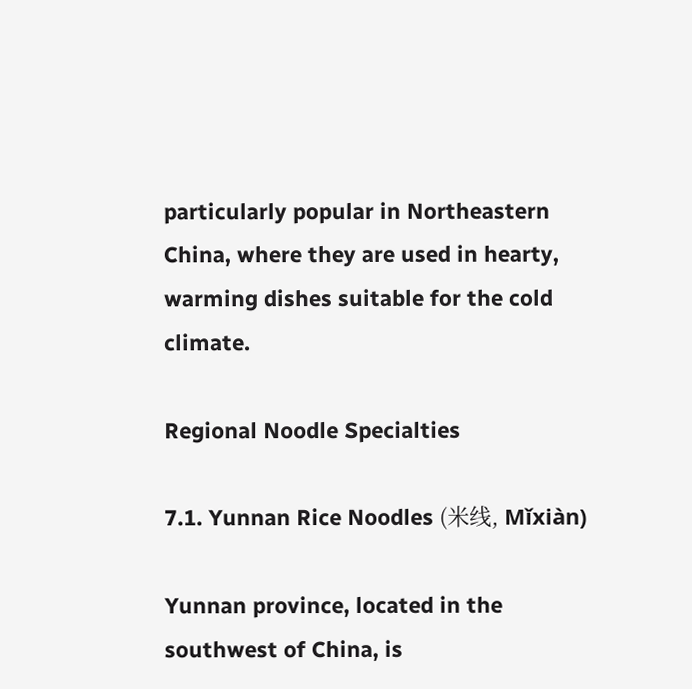particularly popular in Northeastern China, where they are used in hearty, warming dishes suitable for the cold climate.

Regional Noodle Specialties

7.1. Yunnan Rice Noodles (米线, Mǐxiàn)

Yunnan province, located in the southwest of China, is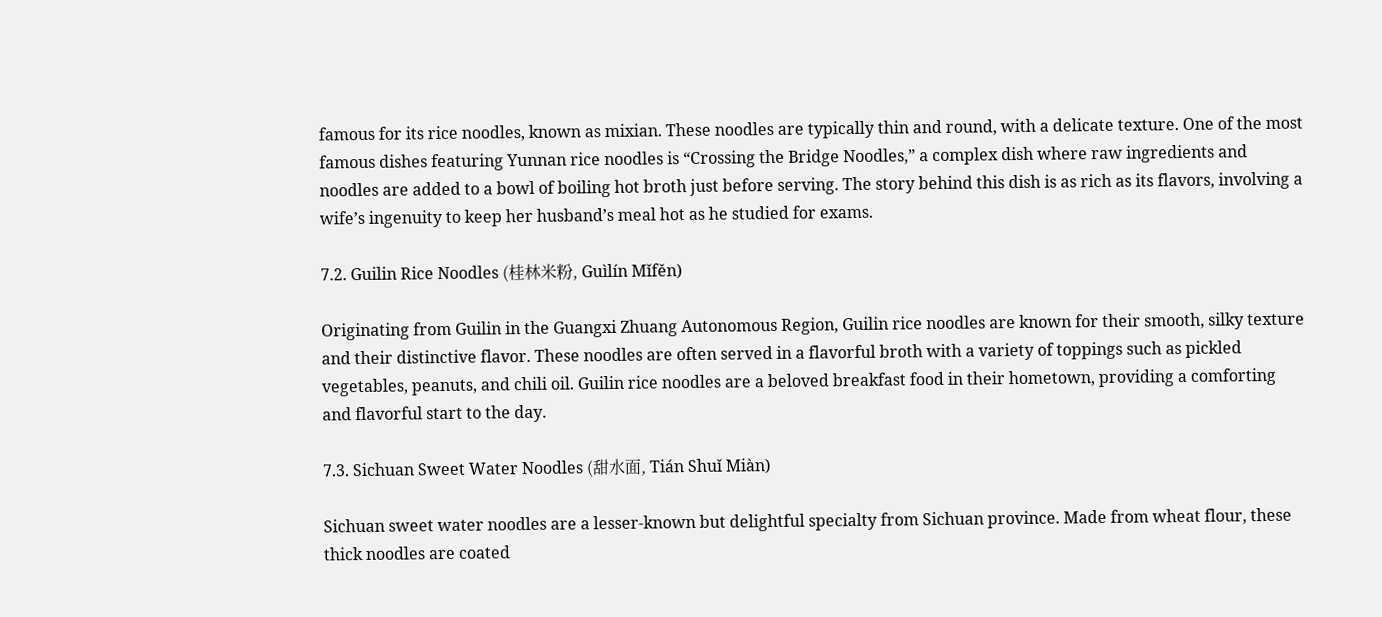famous for its rice noodles, known as mixian. These noodles are typically thin and round, with a delicate texture. One of the most famous dishes featuring Yunnan rice noodles is “Crossing the Bridge Noodles,” a complex dish where raw ingredients and noodles are added to a bowl of boiling hot broth just before serving. The story behind this dish is as rich as its flavors, involving a wife’s ingenuity to keep her husband’s meal hot as he studied for exams.

7.2. Guilin Rice Noodles (桂林米粉, Guìlín Mǐfěn)

Originating from Guilin in the Guangxi Zhuang Autonomous Region, Guilin rice noodles are known for their smooth, silky texture and their distinctive flavor. These noodles are often served in a flavorful broth with a variety of toppings such as pickled vegetables, peanuts, and chili oil. Guilin rice noodles are a beloved breakfast food in their hometown, providing a comforting and flavorful start to the day.

7.3. Sichuan Sweet Water Noodles (甜水面, Tián Shuǐ Miàn)

Sichuan sweet water noodles are a lesser-known but delightful specialty from Sichuan province. Made from wheat flour, these thick noodles are coated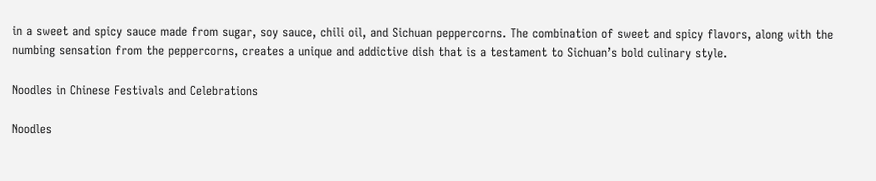in a sweet and spicy sauce made from sugar, soy sauce, chili oil, and Sichuan peppercorns. The combination of sweet and spicy flavors, along with the numbing sensation from the peppercorns, creates a unique and addictive dish that is a testament to Sichuan’s bold culinary style.

Noodles in Chinese Festivals and Celebrations

Noodles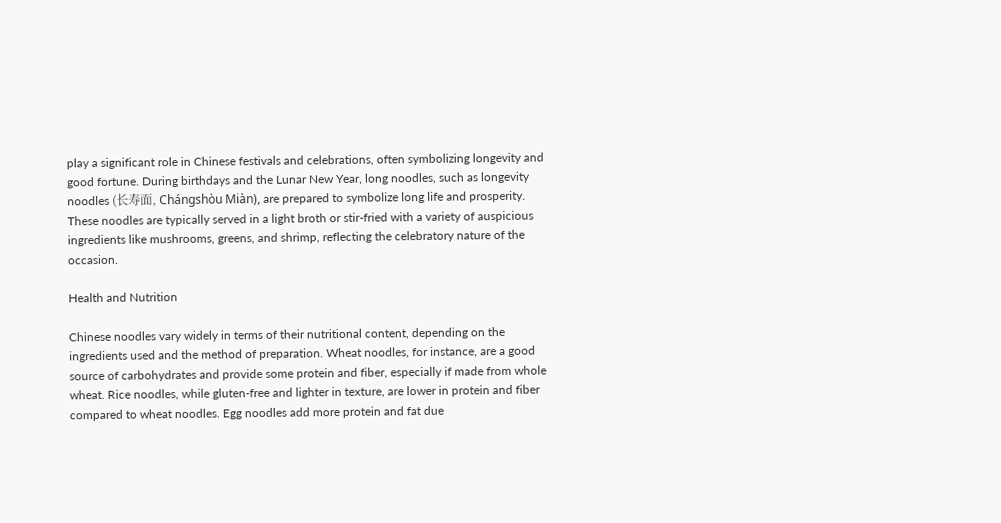play a significant role in Chinese festivals and celebrations, often symbolizing longevity and good fortune. During birthdays and the Lunar New Year, long noodles, such as longevity noodles (长寿面, Chángshòu Miàn), are prepared to symbolize long life and prosperity. These noodles are typically served in a light broth or stir-fried with a variety of auspicious ingredients like mushrooms, greens, and shrimp, reflecting the celebratory nature of the occasion.

Health and Nutrition

Chinese noodles vary widely in terms of their nutritional content, depending on the ingredients used and the method of preparation. Wheat noodles, for instance, are a good source of carbohydrates and provide some protein and fiber, especially if made from whole wheat. Rice noodles, while gluten-free and lighter in texture, are lower in protein and fiber compared to wheat noodles. Egg noodles add more protein and fat due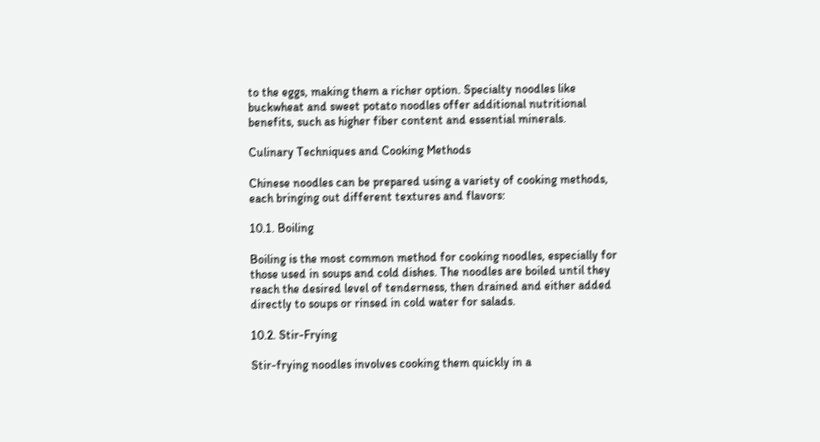to the eggs, making them a richer option. Specialty noodles like buckwheat and sweet potato noodles offer additional nutritional benefits, such as higher fiber content and essential minerals.

Culinary Techniques and Cooking Methods

Chinese noodles can be prepared using a variety of cooking methods, each bringing out different textures and flavors:

10.1. Boiling

Boiling is the most common method for cooking noodles, especially for those used in soups and cold dishes. The noodles are boiled until they reach the desired level of tenderness, then drained and either added directly to soups or rinsed in cold water for salads.

10.2. Stir-Frying

Stir-frying noodles involves cooking them quickly in a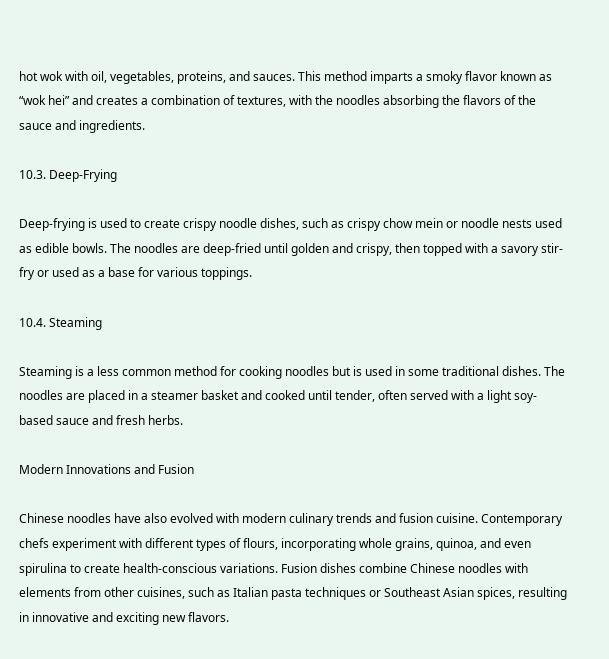hot wok with oil, vegetables, proteins, and sauces. This method imparts a smoky flavor known as “wok hei” and creates a combination of textures, with the noodles absorbing the flavors of the sauce and ingredients.

10.3. Deep-Frying

Deep-frying is used to create crispy noodle dishes, such as crispy chow mein or noodle nests used as edible bowls. The noodles are deep-fried until golden and crispy, then topped with a savory stir-fry or used as a base for various toppings.

10.4. Steaming

Steaming is a less common method for cooking noodles but is used in some traditional dishes. The noodles are placed in a steamer basket and cooked until tender, often served with a light soy-based sauce and fresh herbs.

Modern Innovations and Fusion

Chinese noodles have also evolved with modern culinary trends and fusion cuisine. Contemporary chefs experiment with different types of flours, incorporating whole grains, quinoa, and even spirulina to create health-conscious variations. Fusion dishes combine Chinese noodles with elements from other cuisines, such as Italian pasta techniques or Southeast Asian spices, resulting in innovative and exciting new flavors.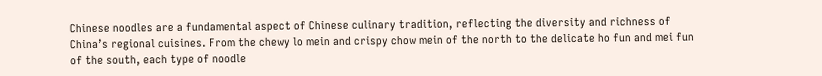Chinese noodles are a fundamental aspect of Chinese culinary tradition, reflecting the diversity and richness of China’s regional cuisines. From the chewy lo mein and crispy chow mein of the north to the delicate ho fun and mei fun of the south, each type of noodle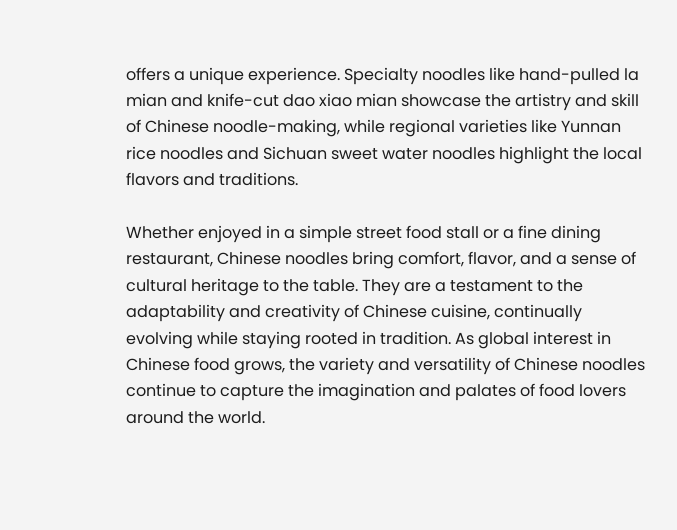offers a unique experience. Specialty noodles like hand-pulled la mian and knife-cut dao xiao mian showcase the artistry and skill of Chinese noodle-making, while regional varieties like Yunnan rice noodles and Sichuan sweet water noodles highlight the local flavors and traditions.

Whether enjoyed in a simple street food stall or a fine dining restaurant, Chinese noodles bring comfort, flavor, and a sense of cultural heritage to the table. They are a testament to the adaptability and creativity of Chinese cuisine, continually evolving while staying rooted in tradition. As global interest in Chinese food grows, the variety and versatility of Chinese noodles continue to capture the imagination and palates of food lovers around the world.